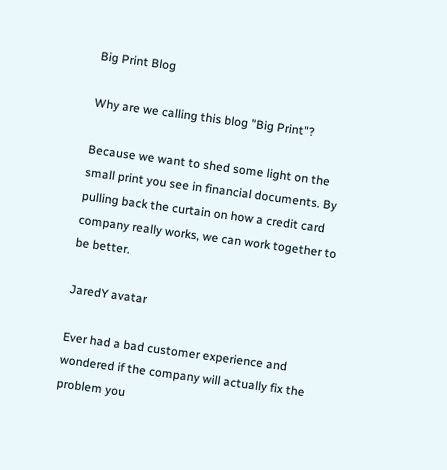Big Print Blog

Why are we calling this blog "Big Print"?

Because we want to shed some light on the small print you see in financial documents. By pulling back the curtain on how a credit card company really works, we can work together to be better.

JaredY avatar

Ever had a bad customer experience and wondered if the company will actually fix the problem you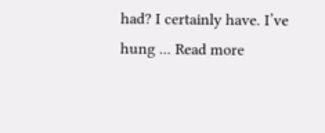had? I certainly have. I’ve hung ... Read more